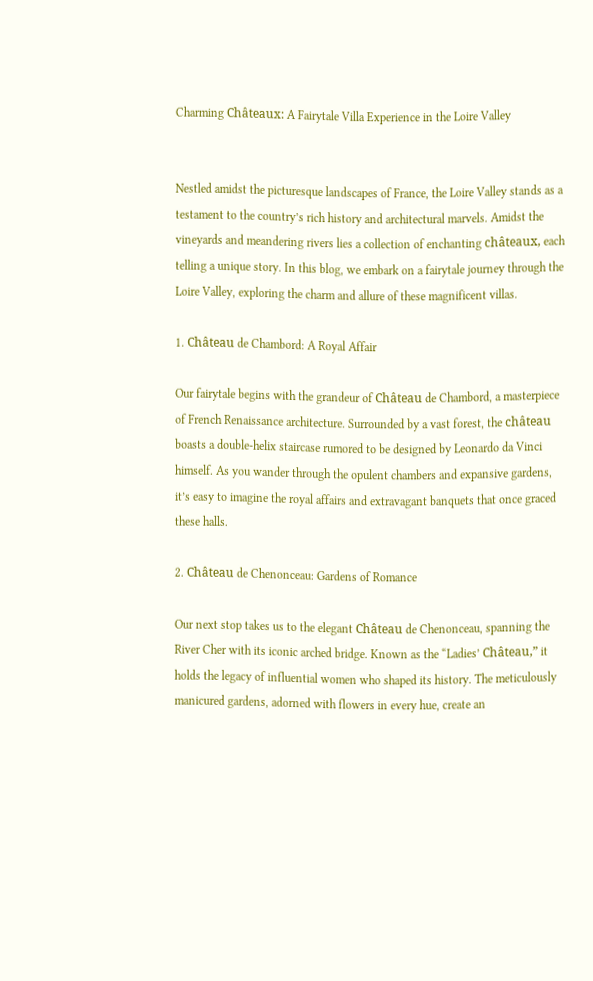Charming Châteaux: A Fairytale Villa Experience in the Loire Valley


Nestled amidst the picturesque landscapes of France, the Loire Valley stands as a testament to the country’s rich history and architectural marvels. Amidst the vineyards and meandering rivers lies a collection of enchanting châteaux, each telling a unique story. In this blog, we embark on a fairytale journey through the Loire Valley, exploring the charm and allure of these magnificent villas.

1. Château de Chambord: A Royal Affair

Our fairytale begins with the grandeur of Château de Chambord, a masterpiece of French Renaissance architecture. Surrounded by a vast forest, the château boasts a double-helix staircase rumored to be designed by Leonardo da Vinci himself. As you wander through the opulent chambers and expansive gardens, it’s easy to imagine the royal affairs and extravagant banquets that once graced these halls.

2. Château de Chenonceau: Gardens of Romance

Our next stop takes us to the elegant Château de Chenonceau, spanning the River Cher with its iconic arched bridge. Known as the “Ladies’ Château,” it holds the legacy of influential women who shaped its history. The meticulously manicured gardens, adorned with flowers in every hue, create an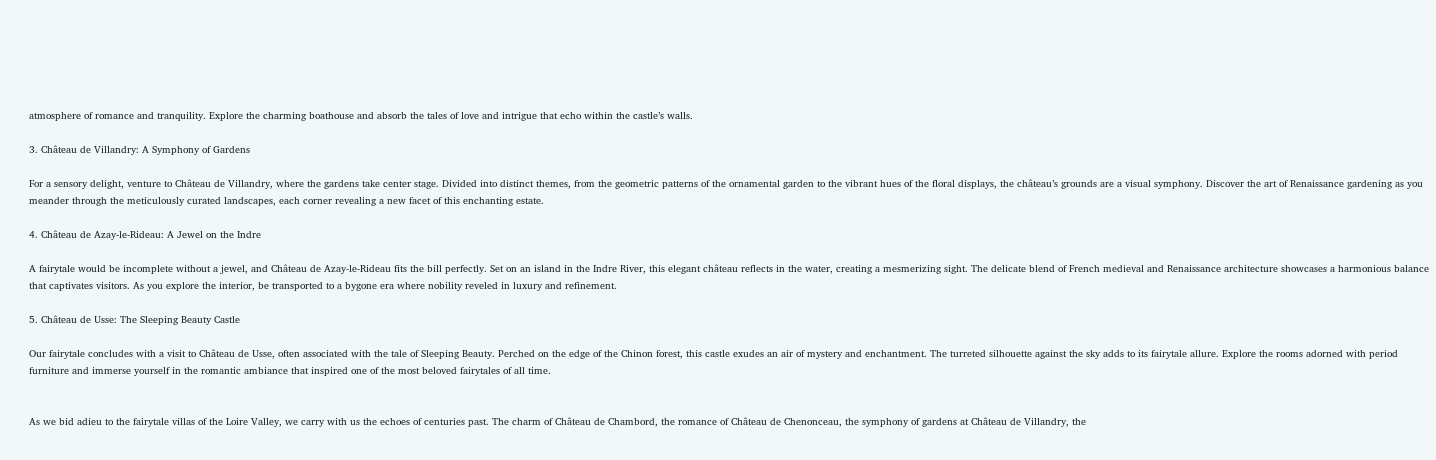atmosphere of romance and tranquility. Explore the charming boathouse and absorb the tales of love and intrigue that echo within the castle’s walls.

3. Château de Villandry: A Symphony of Gardens

For a sensory delight, venture to Château de Villandry, where the gardens take center stage. Divided into distinct themes, from the geometric patterns of the ornamental garden to the vibrant hues of the floral displays, the château’s grounds are a visual symphony. Discover the art of Renaissance gardening as you meander through the meticulously curated landscapes, each corner revealing a new facet of this enchanting estate.

4. Château de Azay-le-Rideau: A Jewel on the Indre

A fairytale would be incomplete without a jewel, and Château de Azay-le-Rideau fits the bill perfectly. Set on an island in the Indre River, this elegant château reflects in the water, creating a mesmerizing sight. The delicate blend of French medieval and Renaissance architecture showcases a harmonious balance that captivates visitors. As you explore the interior, be transported to a bygone era where nobility reveled in luxury and refinement.

5. Château de Usse: The Sleeping Beauty Castle

Our fairytale concludes with a visit to Château de Usse, often associated with the tale of Sleeping Beauty. Perched on the edge of the Chinon forest, this castle exudes an air of mystery and enchantment. The turreted silhouette against the sky adds to its fairytale allure. Explore the rooms adorned with period furniture and immerse yourself in the romantic ambiance that inspired one of the most beloved fairytales of all time.


As we bid adieu to the fairytale villas of the Loire Valley, we carry with us the echoes of centuries past. The charm of Château de Chambord, the romance of Château de Chenonceau, the symphony of gardens at Château de Villandry, the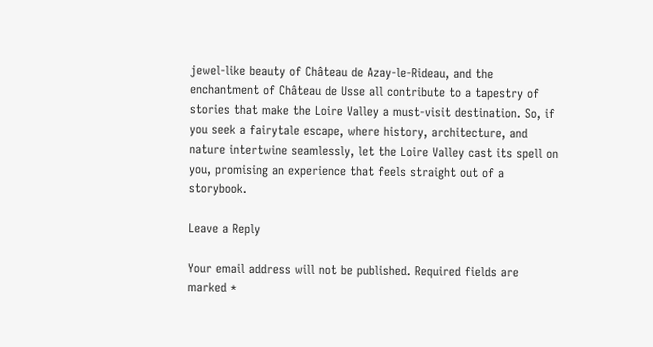jewel-like beauty of Château de Azay-le-Rideau, and the enchantment of Château de Usse all contribute to a tapestry of stories that make the Loire Valley a must-visit destination. So, if you seek a fairytale escape, where history, architecture, and nature intertwine seamlessly, let the Loire Valley cast its spell on you, promising an experience that feels straight out of a storybook.

Leave a Reply

Your email address will not be published. Required fields are marked *